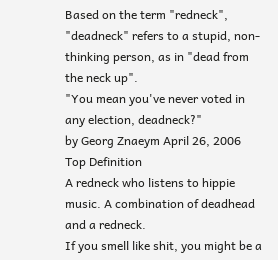Based on the term "redneck", "deadneck" refers to a stupid, non-thinking person, as in "dead from the neck up".
"You mean you've never voted in any election, deadneck?"
by Georg Znaeym April 26, 2006
Top Definition
A redneck who listens to hippie music. A combination of deadhead and a redneck.
If you smell like shit, you might be a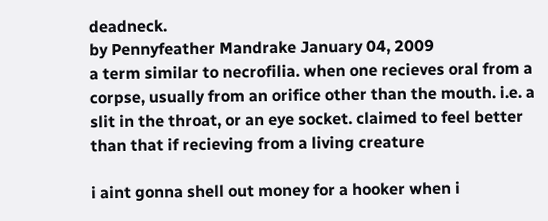deadneck.
by Pennyfeather Mandrake January 04, 2009
a term similar to necrofilia. when one recieves oral from a corpse, usually from an orifice other than the mouth. i.e. a slit in the throat, or an eye socket. claimed to feel better than that if recieving from a living creature

i aint gonna shell out money for a hooker when i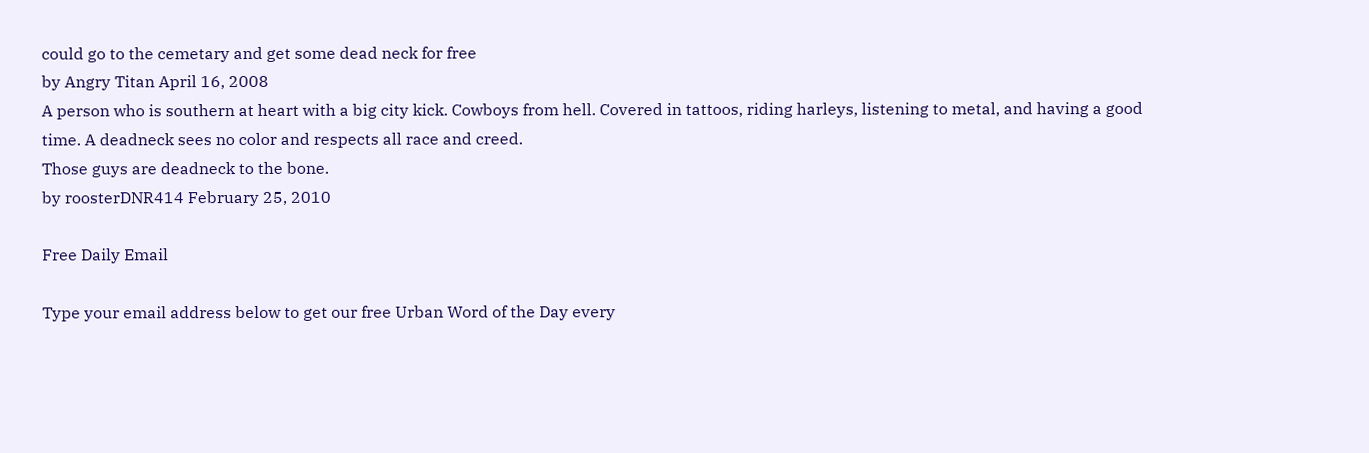could go to the cemetary and get some dead neck for free
by Angry Titan April 16, 2008
A person who is southern at heart with a big city kick. Cowboys from hell. Covered in tattoos, riding harleys, listening to metal, and having a good time. A deadneck sees no color and respects all race and creed.
Those guys are deadneck to the bone.
by roosterDNR414 February 25, 2010

Free Daily Email

Type your email address below to get our free Urban Word of the Day every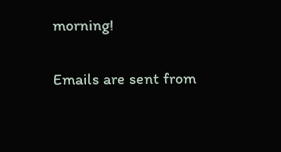morning!

Emails are sent from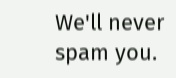We'll never spam you.